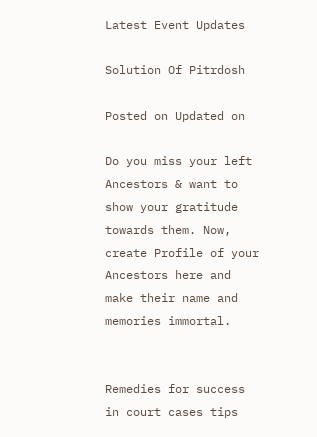Latest Event Updates

Solution Of Pitrdosh

Posted on Updated on

Do you miss your left Ancestors & want to show your gratitude towards them. Now, create Profile of your Ancestors here and make their name and memories immortal.


Remedies for success in court cases tips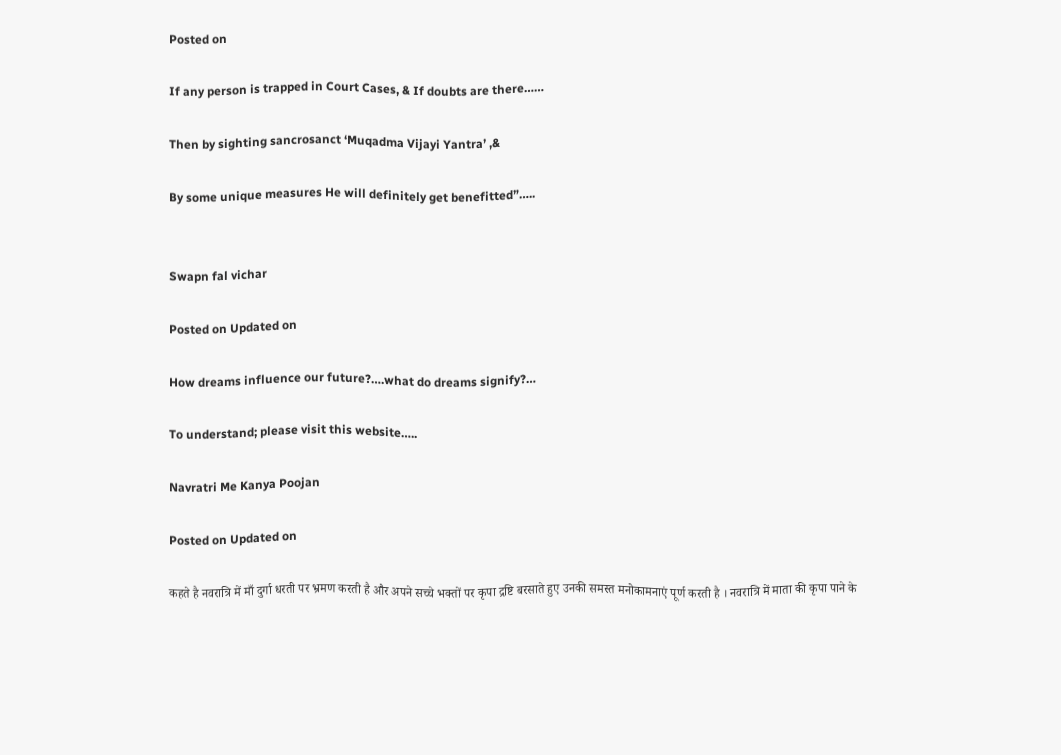Posted on

If any person is trapped in Court Cases, & If doubts are there……

Then by sighting sancrosanct ‘Muqadma Vijayi Yantra’ ,&

By some unique measures He will definitely get benefitted”…..


Swapn fal vichar

Posted on Updated on

How dreams influence our future?….what do dreams signify?…

To understand; please visit this website…..

Navratri Me Kanya Poojan

Posted on Updated on

कहते है नवरात्रि में माँ दुर्गा धरती पर भ्रमण करती है और अपने सच्चे भक्तों पर कृपा द्रष्टि बरसाते हुए उनकी समस्त मनोकामनाएं पूर्ण करती है । नवरात्रि में माता की कृपा पाने के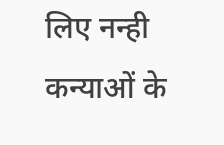लिए नन्ही कन्याओं के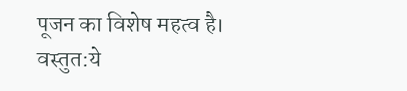पूजन का विशेष महत्व है। वस्तुत:ये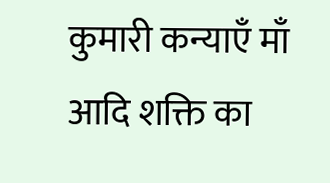कुमारी कन्याएँ माँ आदि शक्ति का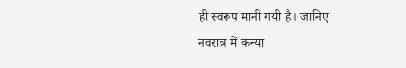ही स्वरूप मानी गयी है। जानिए नवरात्र में कन्या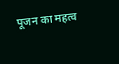पूजन का महत्व